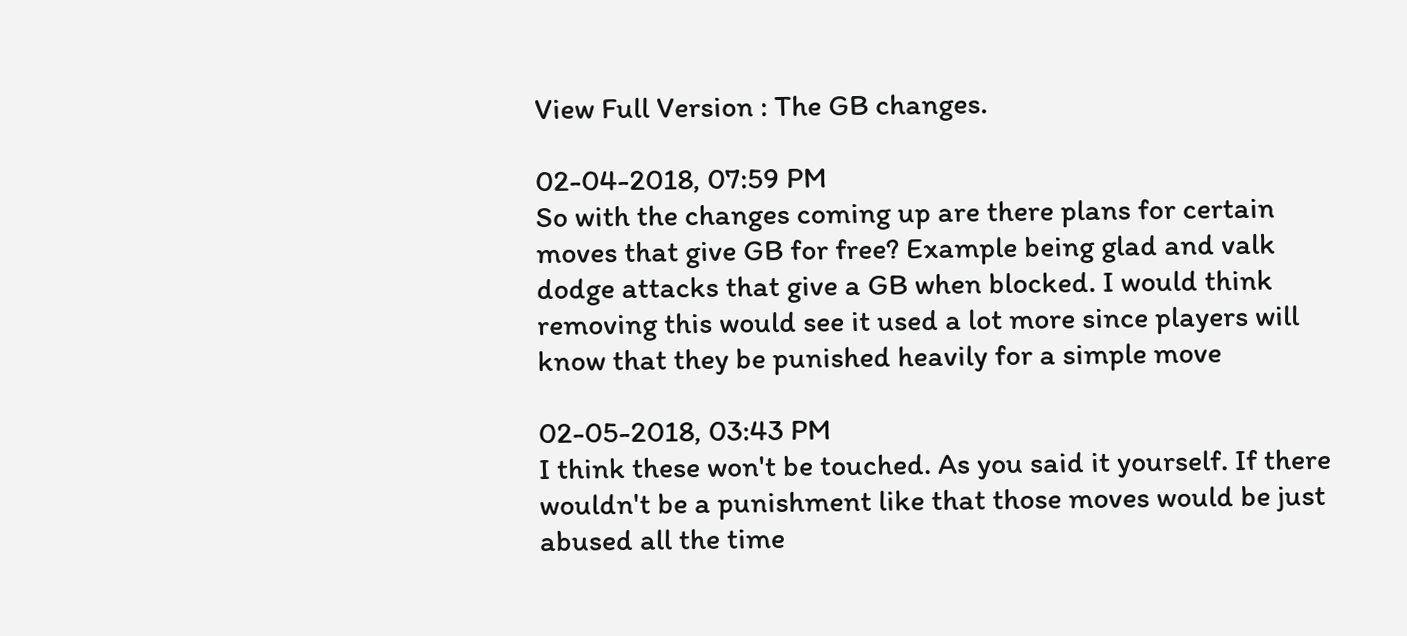View Full Version : The GB changes.

02-04-2018, 07:59 PM
So with the changes coming up are there plans for certain moves that give GB for free? Example being glad and valk dodge attacks that give a GB when blocked. I would think removing this would see it used a lot more since players will know that they be punished heavily for a simple move

02-05-2018, 03:43 PM
I think these won't be touched. As you said it yourself. If there wouldn't be a punishment like that those moves would be just abused all the time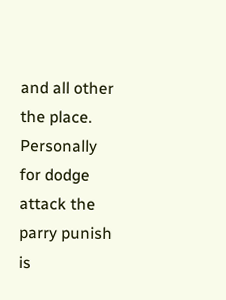and all other the place. Personally for dodge attack the parry punish is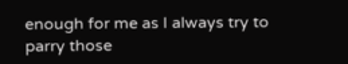enough for me as I always try to parry those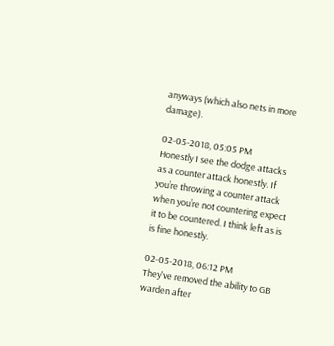anyways (which also nets in more damage).

02-05-2018, 05:05 PM
Honestly I see the dodge attacks as a counter attack honestly. If you’re throwing a counter attack when you’re not countering expect it to be countered. I think left as is is fine honestly.

02-05-2018, 06:12 PM
They've removed the ability to GB warden after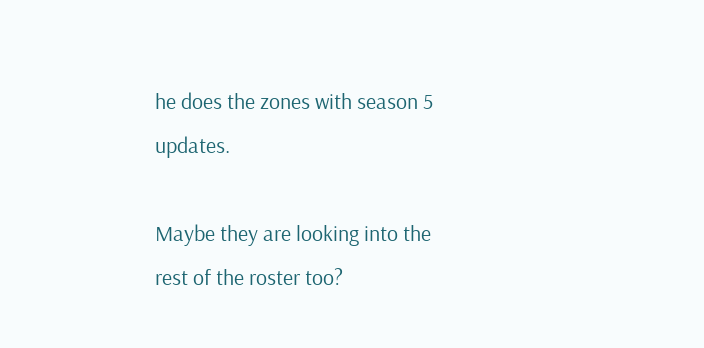he does the zones with season 5 updates.

Maybe they are looking into the rest of the roster too?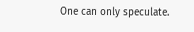One can only speculate.